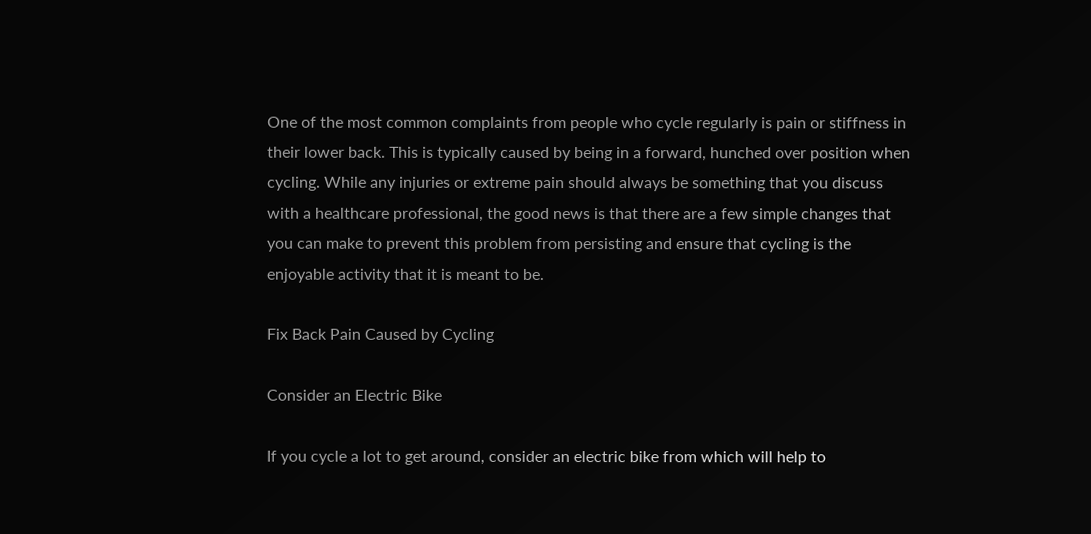One of the most common complaints from people who cycle regularly is pain or stiffness in their lower back. This is typically caused by being in a forward, hunched over position when cycling. While any injuries or extreme pain should always be something that you discuss with a healthcare professional, the good news is that there are a few simple changes that you can make to prevent this problem from persisting and ensure that cycling is the enjoyable activity that it is meant to be.

Fix Back Pain Caused by Cycling

Consider an Electric Bike

If you cycle a lot to get around, consider an electric bike from which will help to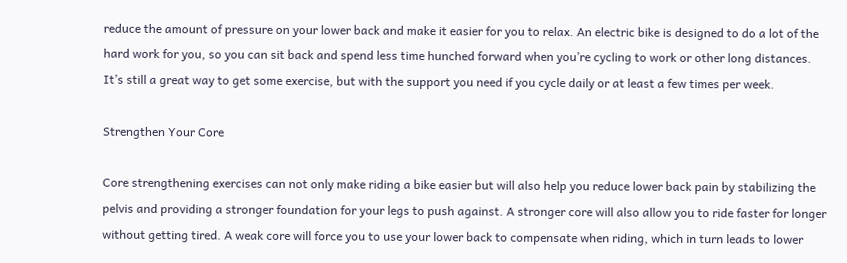reduce the amount of pressure on your lower back and make it easier for you to relax. An electric bike is designed to do a lot of the hard work for you, so you can sit back and spend less time hunched forward when you’re cycling to work or other long distances. It’s still a great way to get some exercise, but with the support you need if you cycle daily or at least a few times per week.

Strengthen Your Core

Core strengthening exercises can not only make riding a bike easier but will also help you reduce lower back pain by stabilizing the pelvis and providing a stronger foundation for your legs to push against. A stronger core will also allow you to ride faster for longer without getting tired. A weak core will force you to use your lower back to compensate when riding, which in turn leads to lower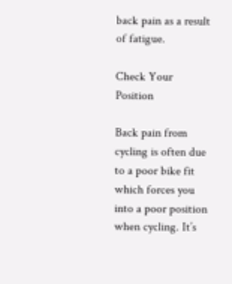back pain as a result of fatigue.

Check Your Position

Back pain from cycling is often due to a poor bike fit which forces you into a poor position when cycling. It’s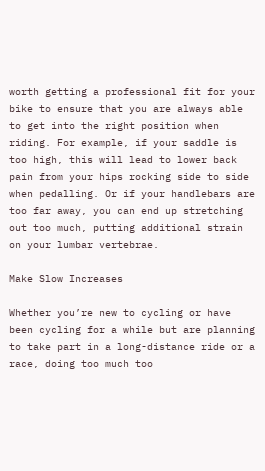worth getting a professional fit for your bike to ensure that you are always able to get into the right position when riding. For example, if your saddle is too high, this will lead to lower back pain from your hips rocking side to side when pedalling. Or if your handlebars are too far away, you can end up stretching out too much, putting additional strain on your lumbar vertebrae.

Make Slow Increases

Whether you’re new to cycling or have been cycling for a while but are planning to take part in a long-distance ride or a race, doing too much too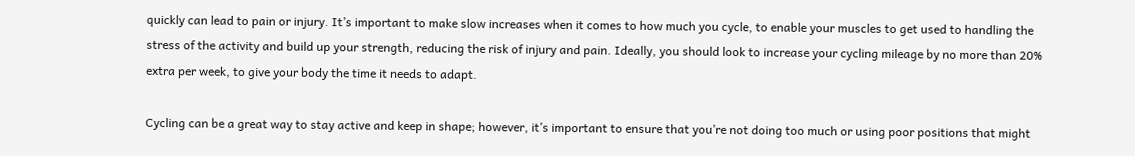quickly can lead to pain or injury. It’s important to make slow increases when it comes to how much you cycle, to enable your muscles to get used to handling the stress of the activity and build up your strength, reducing the risk of injury and pain. Ideally, you should look to increase your cycling mileage by no more than 20% extra per week, to give your body the time it needs to adapt.

Cycling can be a great way to stay active and keep in shape; however, it’s important to ensure that you’re not doing too much or using poor positions that might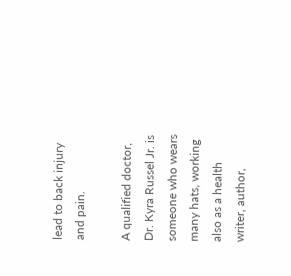lead to back injury and pain.

A qualified doctor, Dr. Kyra Russel Jr. is someone who wears many hats, working also as a health writer, author,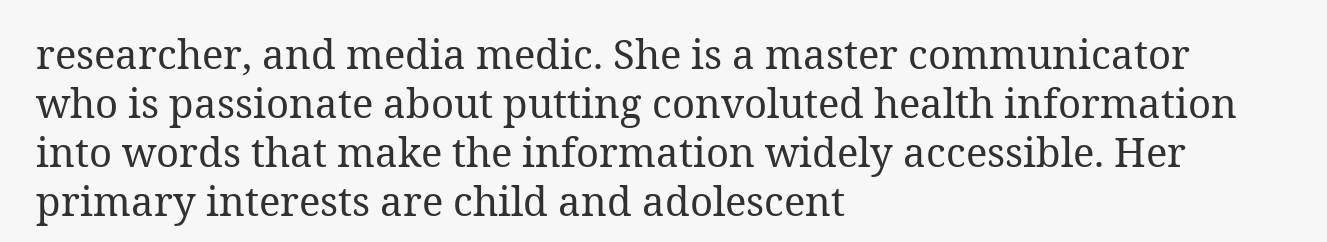researcher, and media medic. She is a master communicator who is passionate about putting convoluted health information into words that make the information widely accessible. Her primary interests are child and adolescent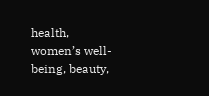health, women’s well-being, beauty,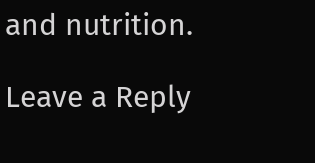and nutrition.

Leave a Reply